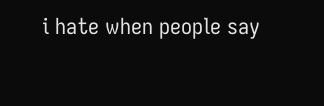i hate when people say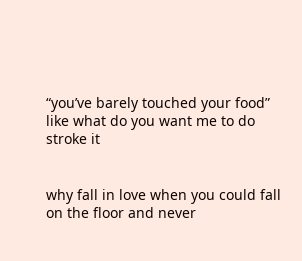“you’ve barely touched your food” like what do you want me to do stroke it


why fall in love when you could fall on the floor and never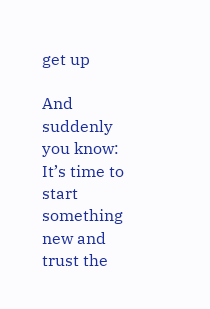get up

And suddenly you know: It’s time to start something new and trust the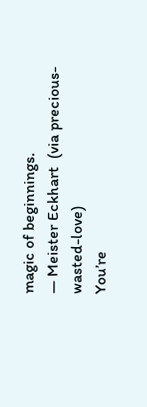magic of beginnings.
― Meister Eckhart  (via precious-wasted-love)
You’re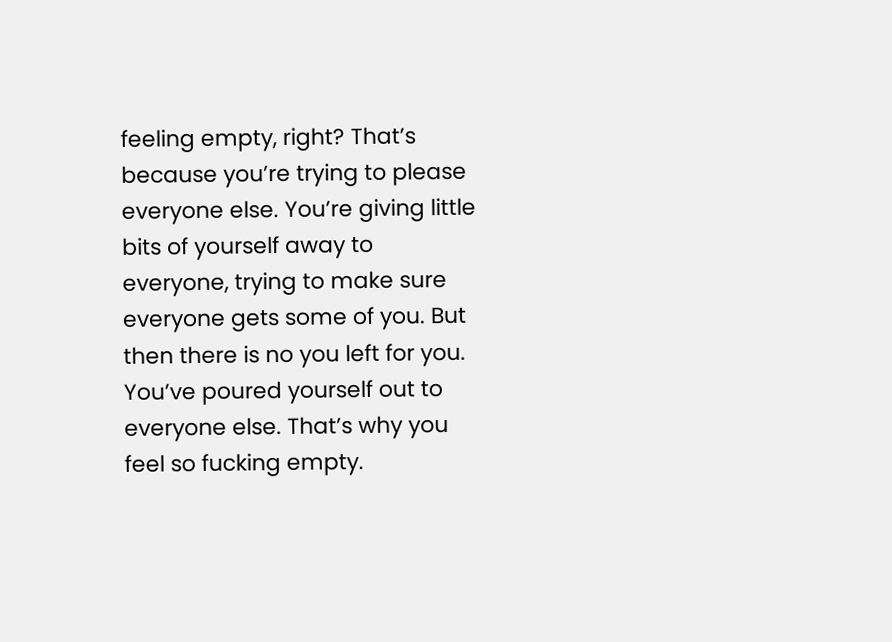feeling empty, right? That’s because you’re trying to please everyone else. You’re giving little bits of yourself away to everyone, trying to make sure everyone gets some of you. But then there is no you left for you. You’ve poured yourself out to everyone else. That’s why you feel so fucking empty.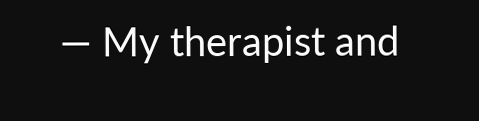― My therapist and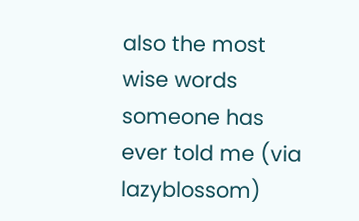also the most wise words someone has ever told me (via lazyblossom)